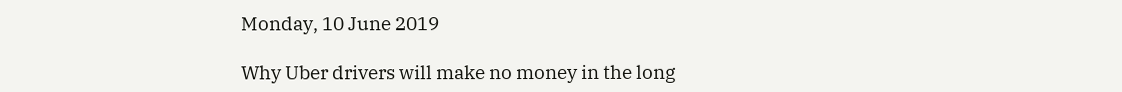Monday, 10 June 2019

Why Uber drivers will make no money in the long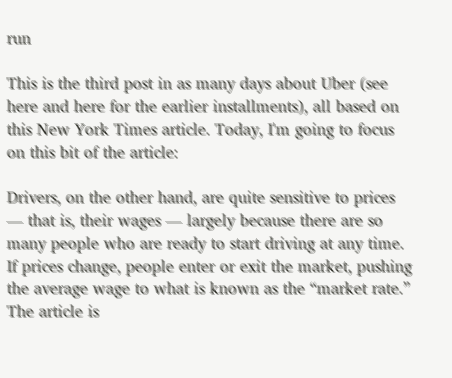run

This is the third post in as many days about Uber (see here and here for the earlier installments), all based on this New York Times article. Today, I'm going to focus on this bit of the article:

Drivers, on the other hand, are quite sensitive to prices — that is, their wages — largely because there are so many people who are ready to start driving at any time. If prices change, people enter or exit the market, pushing the average wage to what is known as the “market rate.”
The article is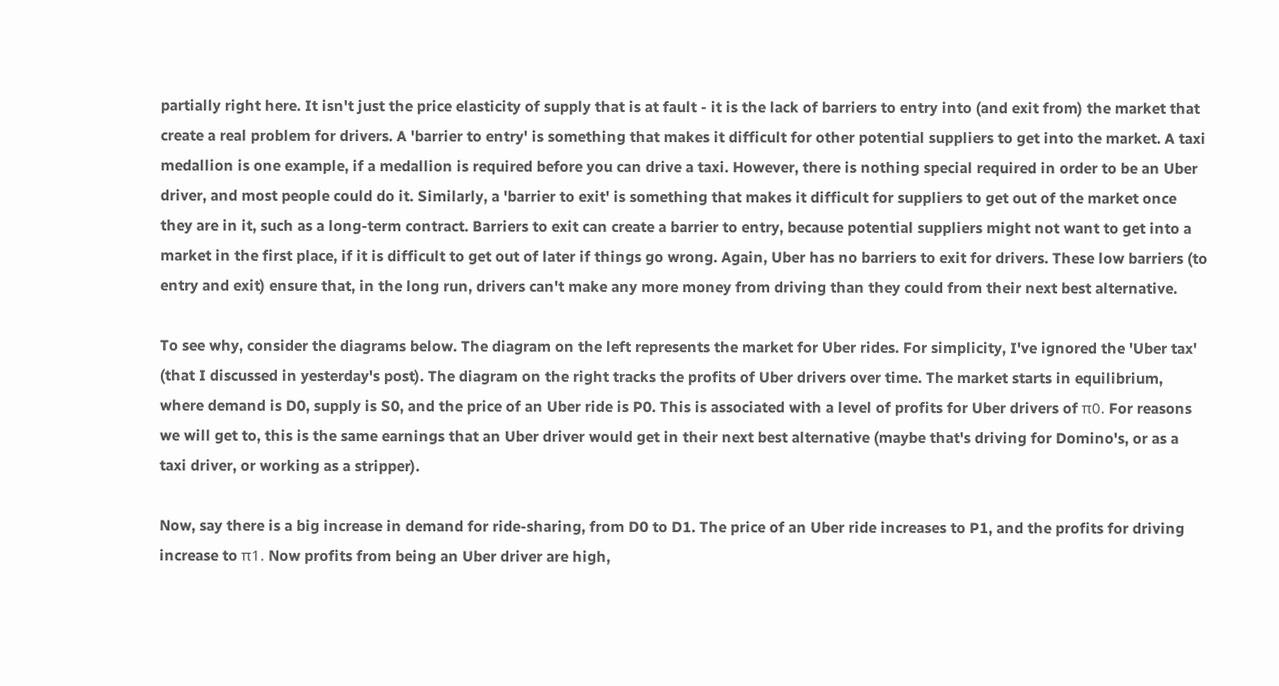partially right here. It isn't just the price elasticity of supply that is at fault - it is the lack of barriers to entry into (and exit from) the market that create a real problem for drivers. A 'barrier to entry' is something that makes it difficult for other potential suppliers to get into the market. A taxi medallion is one example, if a medallion is required before you can drive a taxi. However, there is nothing special required in order to be an Uber driver, and most people could do it. Similarly, a 'barrier to exit' is something that makes it difficult for suppliers to get out of the market once they are in it, such as a long-term contract. Barriers to exit can create a barrier to entry, because potential suppliers might not want to get into a market in the first place, if it is difficult to get out of later if things go wrong. Again, Uber has no barriers to exit for drivers. These low barriers (to entry and exit) ensure that, in the long run, drivers can't make any more money from driving than they could from their next best alternative.

To see why, consider the diagrams below. The diagram on the left represents the market for Uber rides. For simplicity, I've ignored the 'Uber tax' (that I discussed in yesterday's post). The diagram on the right tracks the profits of Uber drivers over time. The market starts in equilibrium, where demand is D0, supply is S0, and the price of an Uber ride is P0. This is associated with a level of profits for Uber drivers of π0. For reasons we will get to, this is the same earnings that an Uber driver would get in their next best alternative (maybe that's driving for Domino's, or as a taxi driver, or working as a stripper).

Now, say there is a big increase in demand for ride-sharing, from D0 to D1. The price of an Uber ride increases to P1, and the profits for driving increase to π1. Now profits from being an Uber driver are high,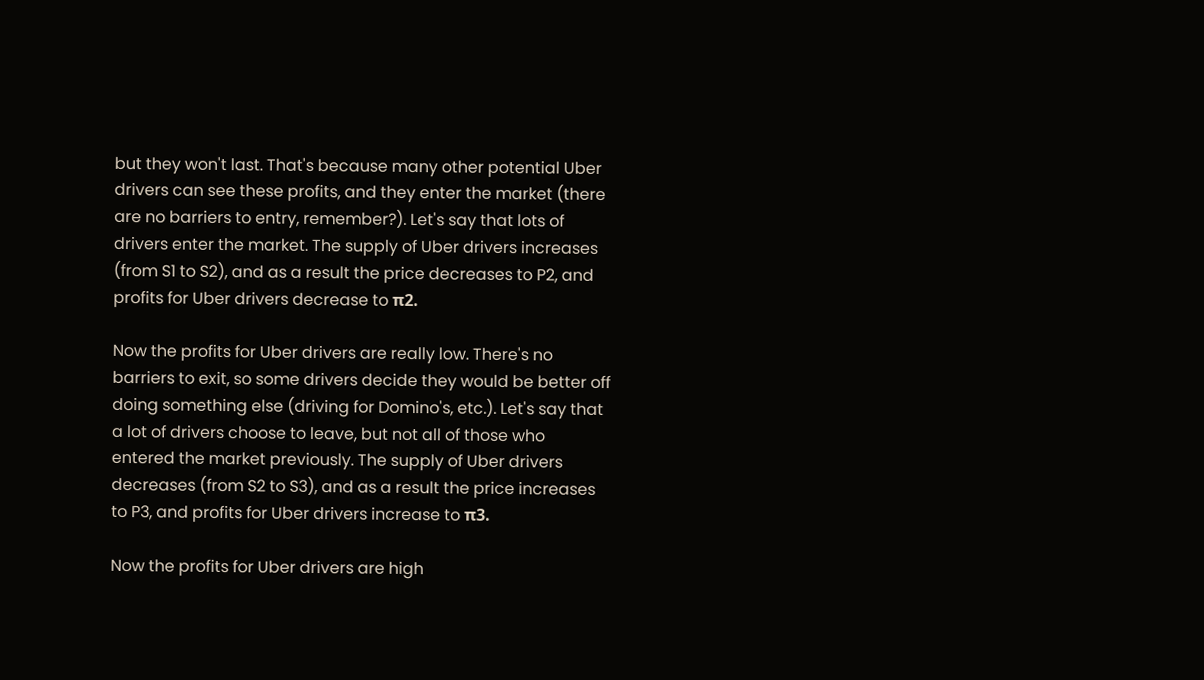but they won't last. That's because many other potential Uber drivers can see these profits, and they enter the market (there are no barriers to entry, remember?). Let's say that lots of drivers enter the market. The supply of Uber drivers increases (from S1 to S2), and as a result the price decreases to P2, and profits for Uber drivers decrease to π2.

Now the profits for Uber drivers are really low. There's no barriers to exit, so some drivers decide they would be better off doing something else (driving for Domino's, etc.). Let's say that a lot of drivers choose to leave, but not all of those who entered the market previously. The supply of Uber drivers decreases (from S2 to S3), and as a result the price increases to P3, and profits for Uber drivers increase to π3.

Now the profits for Uber drivers are high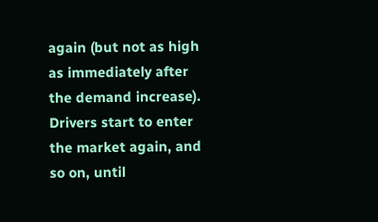again (but not as high as immediately after the demand increase). Drivers start to enter the market again, and so on, until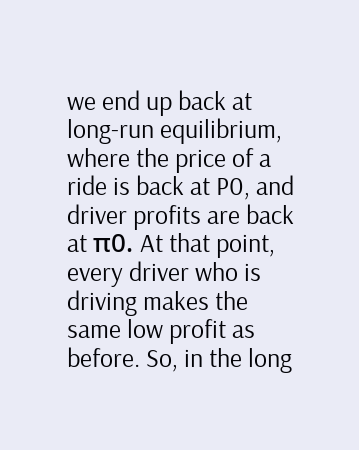we end up back at long-run equilibrium, where the price of a ride is back at P0, and driver profits are back at π0. At that point, every driver who is driving makes the same low profit as before. So, in the long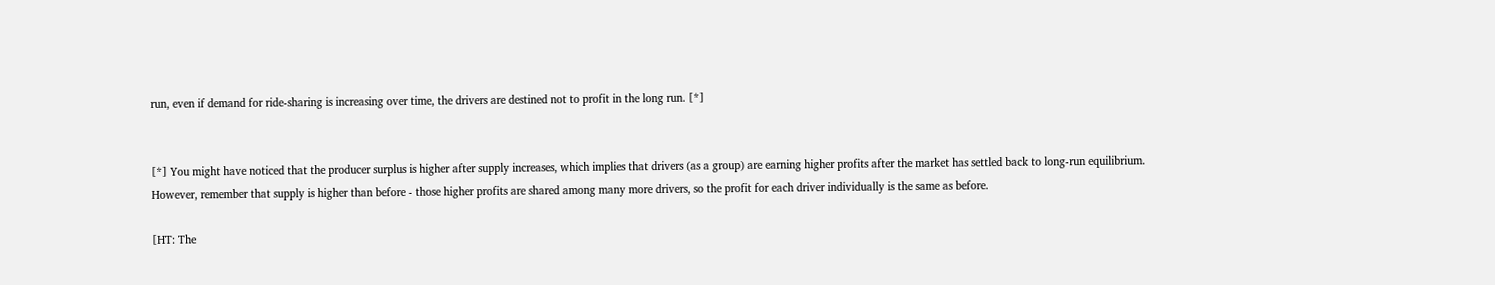run, even if demand for ride-sharing is increasing over time, the drivers are destined not to profit in the long run. [*]


[*] You might have noticed that the producer surplus is higher after supply increases, which implies that drivers (as a group) are earning higher profits after the market has settled back to long-run equilibrium. However, remember that supply is higher than before - those higher profits are shared among many more drivers, so the profit for each driver individually is the same as before.

[HT: The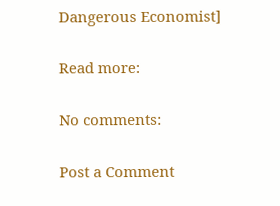Dangerous Economist]

Read more:

No comments:

Post a Comment